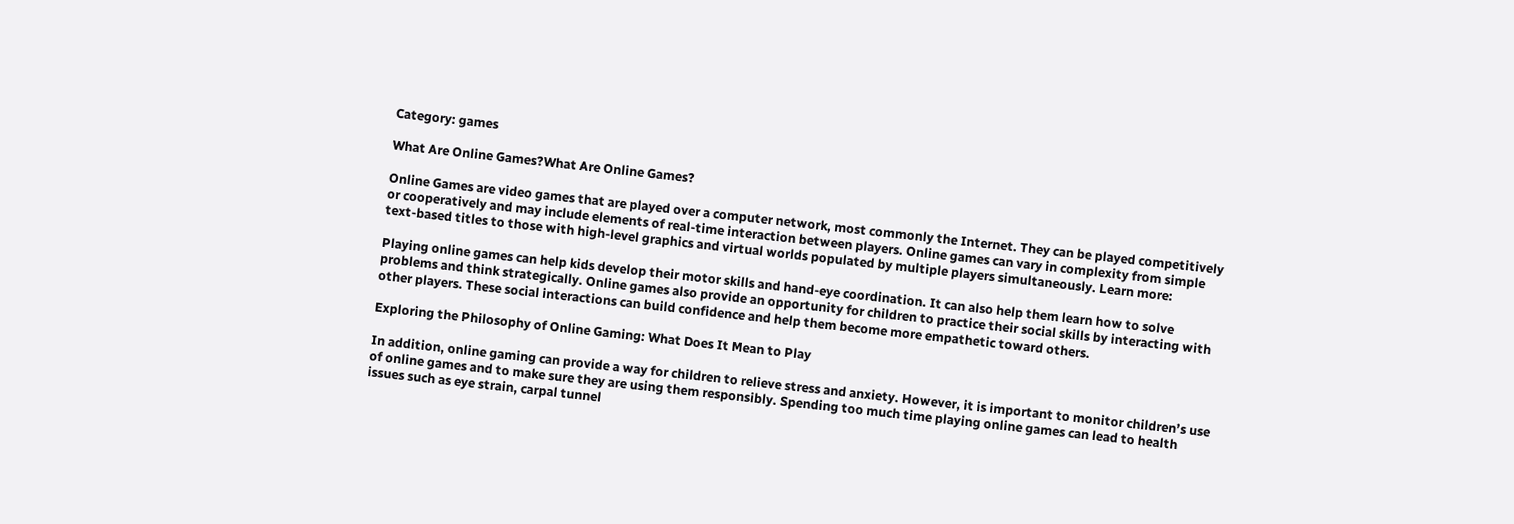Category: games

What Are Online Games?What Are Online Games?

Online Games are video games that are played over a computer network, most commonly the Internet. They can be played competitively or cooperatively and may include elements of real-time interaction between players. Online games can vary in complexity from simple text-based titles to those with high-level graphics and virtual worlds populated by multiple players simultaneously. Learn more:

Playing online games can help kids develop their motor skills and hand-eye coordination. It can also help them learn how to solve problems and think strategically. Online games also provide an opportunity for children to practice their social skills by interacting with other players. These social interactions can build confidence and help them become more empathetic toward others.

Exploring the Philosophy of Online Gaming: What Does It Mean to Play

In addition, online gaming can provide a way for children to relieve stress and anxiety. However, it is important to monitor children’s use of online games and to make sure they are using them responsibly. Spending too much time playing online games can lead to health issues such as eye strain, carpal tunnel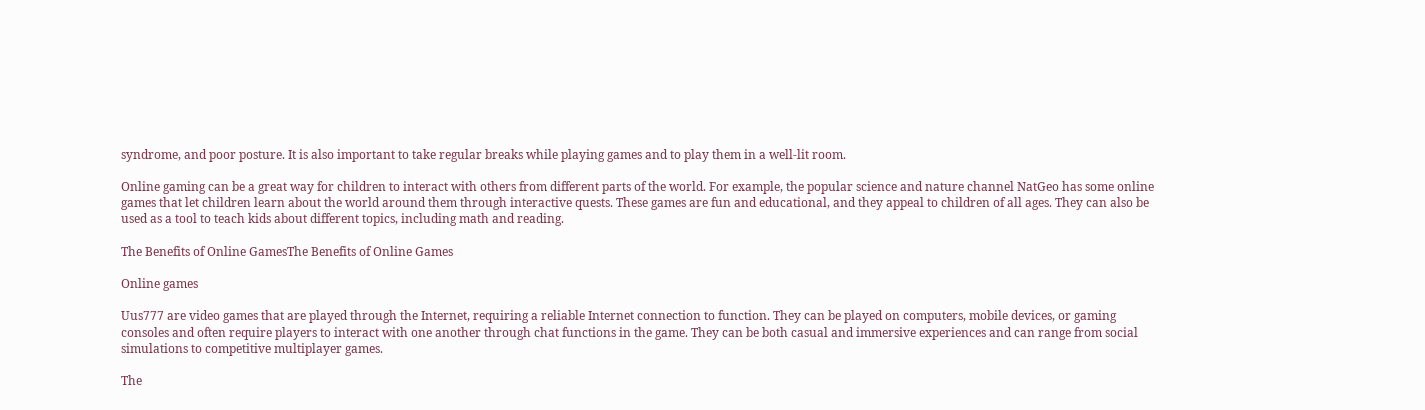syndrome, and poor posture. It is also important to take regular breaks while playing games and to play them in a well-lit room.

Online gaming can be a great way for children to interact with others from different parts of the world. For example, the popular science and nature channel NatGeo has some online games that let children learn about the world around them through interactive quests. These games are fun and educational, and they appeal to children of all ages. They can also be used as a tool to teach kids about different topics, including math and reading.

The Benefits of Online GamesThe Benefits of Online Games

Online games

Uus777 are video games that are played through the Internet, requiring a reliable Internet connection to function. They can be played on computers, mobile devices, or gaming consoles and often require players to interact with one another through chat functions in the game. They can be both casual and immersive experiences and can range from social simulations to competitive multiplayer games.

The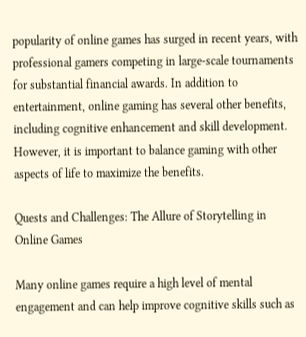popularity of online games has surged in recent years, with professional gamers competing in large-scale tournaments for substantial financial awards. In addition to entertainment, online gaming has several other benefits, including cognitive enhancement and skill development. However, it is important to balance gaming with other aspects of life to maximize the benefits.

Quests and Challenges: The Allure of Storytelling in Online Games

Many online games require a high level of mental engagement and can help improve cognitive skills such as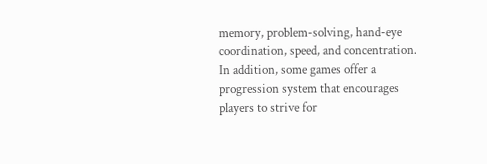memory, problem-solving, hand-eye coordination, speed, and concentration. In addition, some games offer a progression system that encourages players to strive for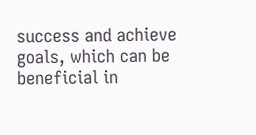success and achieve goals, which can be beneficial in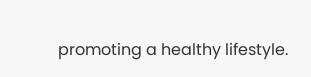promoting a healthy lifestyle.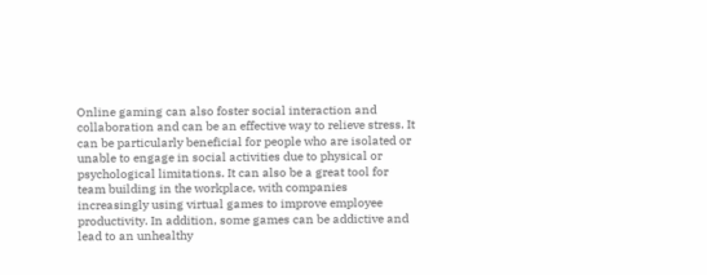Online gaming can also foster social interaction and collaboration and can be an effective way to relieve stress. It can be particularly beneficial for people who are isolated or unable to engage in social activities due to physical or psychological limitations. It can also be a great tool for team building in the workplace, with companies increasingly using virtual games to improve employee productivity. In addition, some games can be addictive and lead to an unhealthy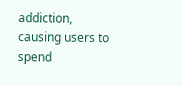addiction, causing users to spend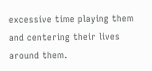excessive time playing them and centering their lives around them.